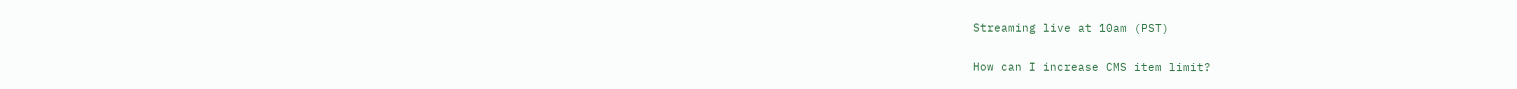Streaming live at 10am (PST)

How can I increase CMS item limit?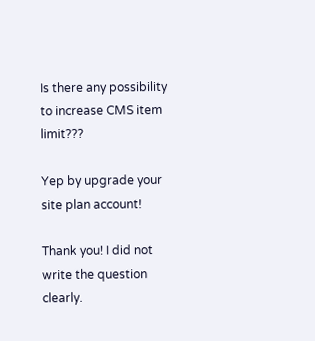Is there any possibility to increase CMS item limit???

Yep by upgrade your site plan account!

Thank you! I did not write the question clearly.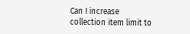Can I increase collection item limit to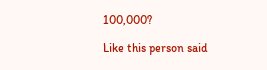100,000?

Like this person said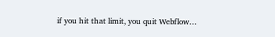if you hit that limit, you quit Webflow…